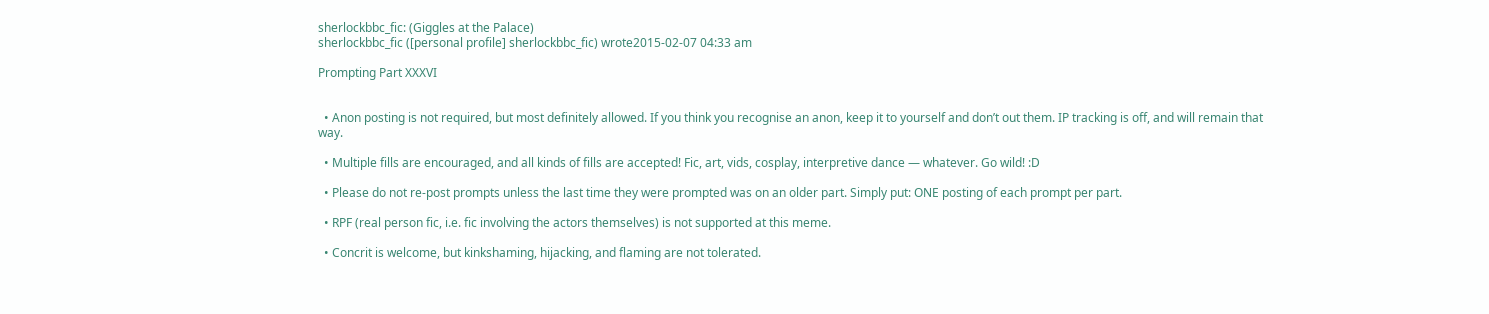sherlockbbc_fic: (Giggles at the Palace)
sherlockbbc_fic ([personal profile] sherlockbbc_fic) wrote2015-02-07 04:33 am

Prompting Part XXXVI


  • Anon posting is not required, but most definitely allowed. If you think you recognise an anon, keep it to yourself and don’t out them. IP tracking is off, and will remain that way.

  • Multiple fills are encouraged, and all kinds of fills are accepted! Fic, art, vids, cosplay, interpretive dance — whatever. Go wild! :D

  • Please do not re-post prompts unless the last time they were prompted was on an older part. Simply put: ONE posting of each prompt per part.

  • RPF (real person fic, i.e. fic involving the actors themselves) is not supported at this meme.

  • Concrit is welcome, but kinkshaming, hijacking, and flaming are not tolerated.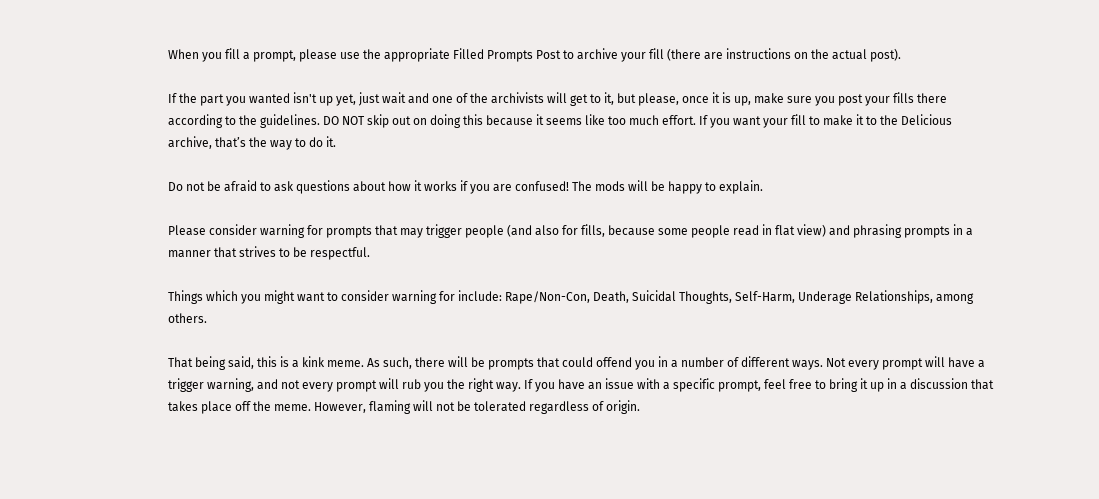When you fill a prompt, please use the appropriate Filled Prompts Post to archive your fill (there are instructions on the actual post).

If the part you wanted isn't up yet, just wait and one of the archivists will get to it, but please, once it is up, make sure you post your fills there according to the guidelines. DO NOT skip out on doing this because it seems like too much effort. If you want your fill to make it to the Delicious archive, that’s the way to do it.

Do not be afraid to ask questions about how it works if you are confused! The mods will be happy to explain.

Please consider warning for prompts that may trigger people (and also for fills, because some people read in flat view) and phrasing prompts in a manner that strives to be respectful.

Things which you might want to consider warning for include: Rape/Non-Con, Death, Suicidal Thoughts, Self-Harm, Underage Relationships, among others.

That being said, this is a kink meme. As such, there will be prompts that could offend you in a number of different ways. Not every prompt will have a trigger warning, and not every prompt will rub you the right way. If you have an issue with a specific prompt, feel free to bring it up in a discussion that takes place off the meme. However, flaming will not be tolerated regardless of origin.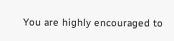You are highly encouraged to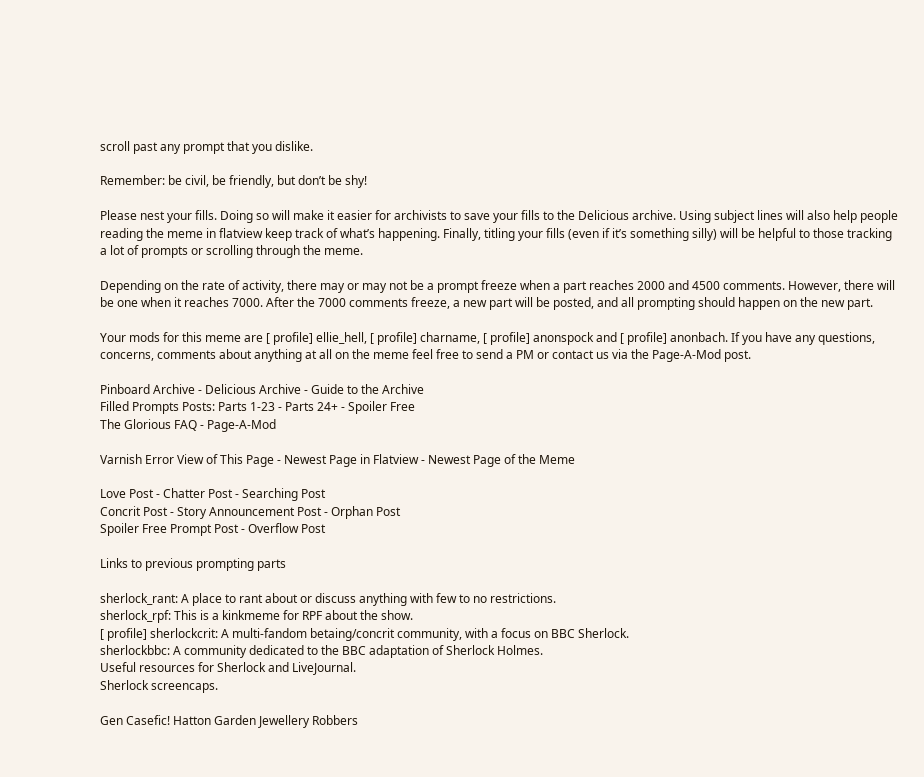scroll past any prompt that you dislike.

Remember: be civil, be friendly, but don’t be shy!

Please nest your fills. Doing so will make it easier for archivists to save your fills to the Delicious archive. Using subject lines will also help people reading the meme in flatview keep track of what’s happening. Finally, titling your fills (even if it’s something silly) will be helpful to those tracking a lot of prompts or scrolling through the meme.

Depending on the rate of activity, there may or may not be a prompt freeze when a part reaches 2000 and 4500 comments. However, there will be one when it reaches 7000. After the 7000 comments freeze, a new part will be posted, and all prompting should happen on the new part.

Your mods for this meme are [ profile] ellie_hell, [ profile] charname, [ profile] anonspock and [ profile] anonbach. If you have any questions, concerns, comments about anything at all on the meme feel free to send a PM or contact us via the Page-A-Mod post.

Pinboard Archive - Delicious Archive - Guide to the Archive
Filled Prompts Posts: Parts 1-23 - Parts 24+ - Spoiler Free
The Glorious FAQ - Page-A-Mod

Varnish Error View of This Page - Newest Page in Flatview - Newest Page of the Meme

Love Post - Chatter Post - Searching Post
Concrit Post - Story Announcement Post - Orphan Post
Spoiler Free Prompt Post - Overflow Post

Links to previous prompting parts

sherlock_rant: A place to rant about or discuss anything with few to no restrictions.
sherlock_rpf: This is a kinkmeme for RPF about the show.
[ profile] sherlockcrit: A multi-fandom betaing/concrit community, with a focus on BBC Sherlock.
sherlockbbc: A community dedicated to the BBC adaptation of Sherlock Holmes.
Useful resources for Sherlock and LiveJournal.
Sherlock screencaps.

Gen Casefic! Hatton Garden Jewellery Robbers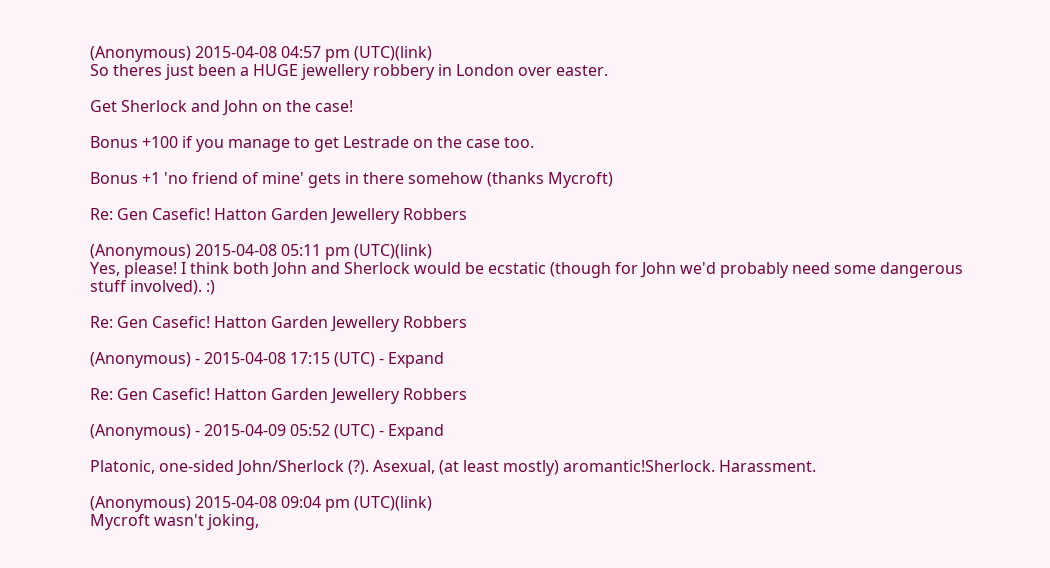(Anonymous) 2015-04-08 04:57 pm (UTC)(link)
So theres just been a HUGE jewellery robbery in London over easter.

Get Sherlock and John on the case!

Bonus +100 if you manage to get Lestrade on the case too.

Bonus +1 'no friend of mine' gets in there somehow (thanks Mycroft)

Re: Gen Casefic! Hatton Garden Jewellery Robbers

(Anonymous) 2015-04-08 05:11 pm (UTC)(link)
Yes, please! I think both John and Sherlock would be ecstatic (though for John we'd probably need some dangerous stuff involved). :)

Re: Gen Casefic! Hatton Garden Jewellery Robbers

(Anonymous) - 2015-04-08 17:15 (UTC) - Expand

Re: Gen Casefic! Hatton Garden Jewellery Robbers

(Anonymous) - 2015-04-09 05:52 (UTC) - Expand

Platonic, one-sided John/Sherlock (?). Asexual, (at least mostly) aromantic!Sherlock. Harassment.

(Anonymous) 2015-04-08 09:04 pm (UTC)(link)
Mycroft wasn't joking,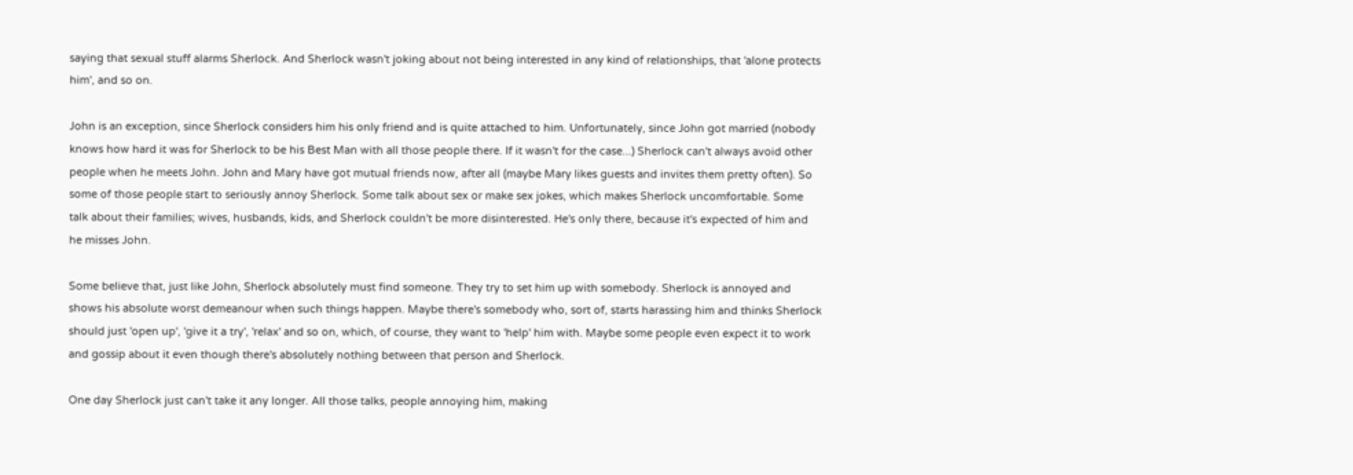saying that sexual stuff alarms Sherlock. And Sherlock wasn't joking about not being interested in any kind of relationships, that 'alone protects him', and so on.

John is an exception, since Sherlock considers him his only friend and is quite attached to him. Unfortunately, since John got married (nobody knows how hard it was for Sherlock to be his Best Man with all those people there. If it wasn't for the case...) Sherlock can't always avoid other people when he meets John. John and Mary have got mutual friends now, after all (maybe Mary likes guests and invites them pretty often). So some of those people start to seriously annoy Sherlock. Some talk about sex or make sex jokes, which makes Sherlock uncomfortable. Some talk about their families; wives, husbands, kids, and Sherlock couldn't be more disinterested. He's only there, because it's expected of him and he misses John.

Some believe that, just like John, Sherlock absolutely must find someone. They try to set him up with somebody. Sherlock is annoyed and shows his absolute worst demeanour when such things happen. Maybe there's somebody who, sort of, starts harassing him and thinks Sherlock should just 'open up', 'give it a try', 'relax' and so on, which, of course, they want to 'help' him with. Maybe some people even expect it to work and gossip about it even though there's absolutely nothing between that person and Sherlock.

One day Sherlock just can't take it any longer. All those talks, people annoying him, making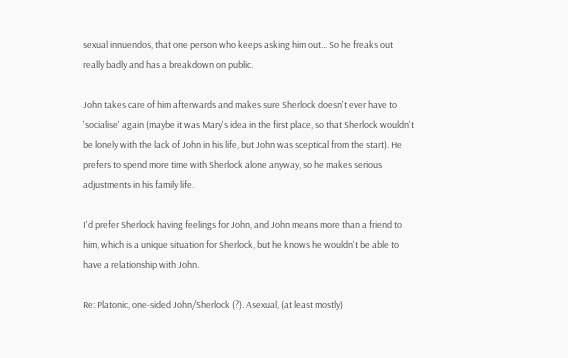sexual innuendos, that one person who keeps asking him out... So he freaks out really badly and has a breakdown on public.

John takes care of him afterwards and makes sure Sherlock doesn't ever have to 'socialise' again (maybe it was Mary's idea in the first place, so that Sherlock wouldn't be lonely with the lack of John in his life, but John was sceptical from the start). He prefers to spend more time with Sherlock alone anyway, so he makes serious adjustments in his family life.

I'd prefer Sherlock having feelings for John, and John means more than a friend to him, which is a unique situation for Sherlock, but he knows he wouldn't be able to have a relationship with John.

Re: Platonic, one-sided John/Sherlock (?). Asexual, (at least mostly)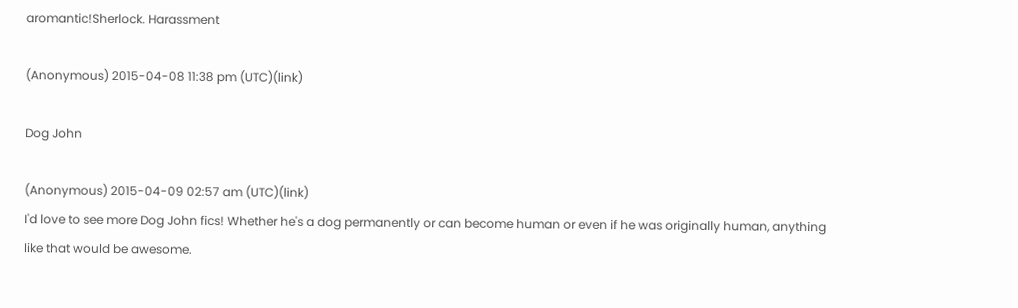aromantic!Sherlock. Harassment

(Anonymous) 2015-04-08 11:38 pm (UTC)(link)

Dog John

(Anonymous) 2015-04-09 02:57 am (UTC)(link)
I'd love to see more Dog John fics! Whether he's a dog permanently or can become human or even if he was originally human, anything like that would be awesome.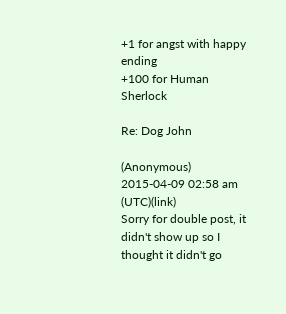+1 for angst with happy ending
+100 for Human Sherlock

Re: Dog John

(Anonymous) 2015-04-09 02:58 am (UTC)(link)
Sorry for double post, it didn't show up so I thought it didn't go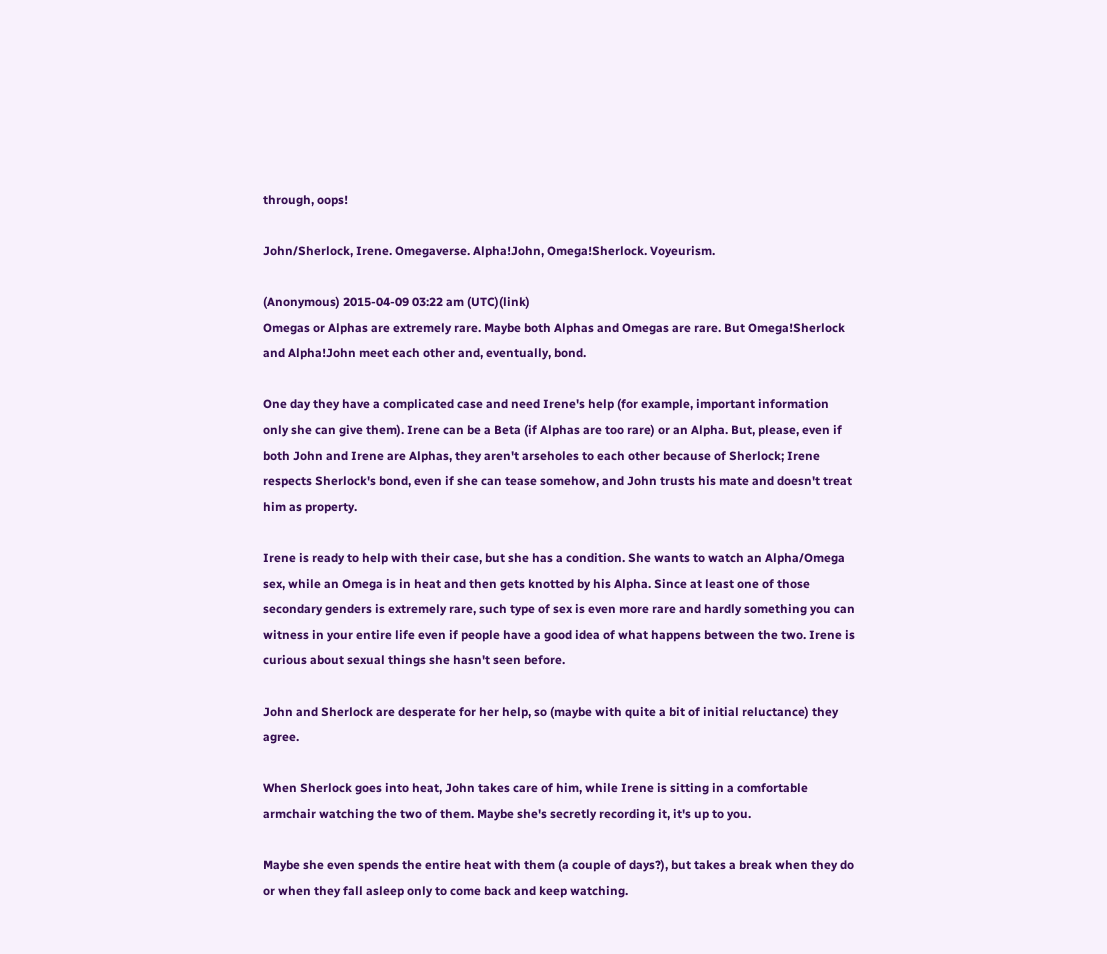through, oops!

John/Sherlock, Irene. Omegaverse. Alpha!John, Omega!Sherlock. Voyeurism.

(Anonymous) 2015-04-09 03:22 am (UTC)(link)
Omegas or Alphas are extremely rare. Maybe both Alphas and Omegas are rare. But Omega!Sherlock and Alpha!John meet each other and, eventually, bond.

One day they have a complicated case and need Irene's help (for example, important information only she can give them). Irene can be a Beta (if Alphas are too rare) or an Alpha. But, please, even if both John and Irene are Alphas, they aren't arseholes to each other because of Sherlock; Irene respects Sherlock's bond, even if she can tease somehow, and John trusts his mate and doesn't treat him as property.

Irene is ready to help with their case, but she has a condition. She wants to watch an Alpha/Omega sex, while an Omega is in heat and then gets knotted by his Alpha. Since at least one of those secondary genders is extremely rare, such type of sex is even more rare and hardly something you can witness in your entire life even if people have a good idea of what happens between the two. Irene is curious about sexual things she hasn't seen before.

John and Sherlock are desperate for her help, so (maybe with quite a bit of initial reluctance) they agree.

When Sherlock goes into heat, John takes care of him, while Irene is sitting in a comfortable armchair watching the two of them. Maybe she's secretly recording it, it's up to you.

Maybe she even spends the entire heat with them (a couple of days?), but takes a break when they do or when they fall asleep only to come back and keep watching.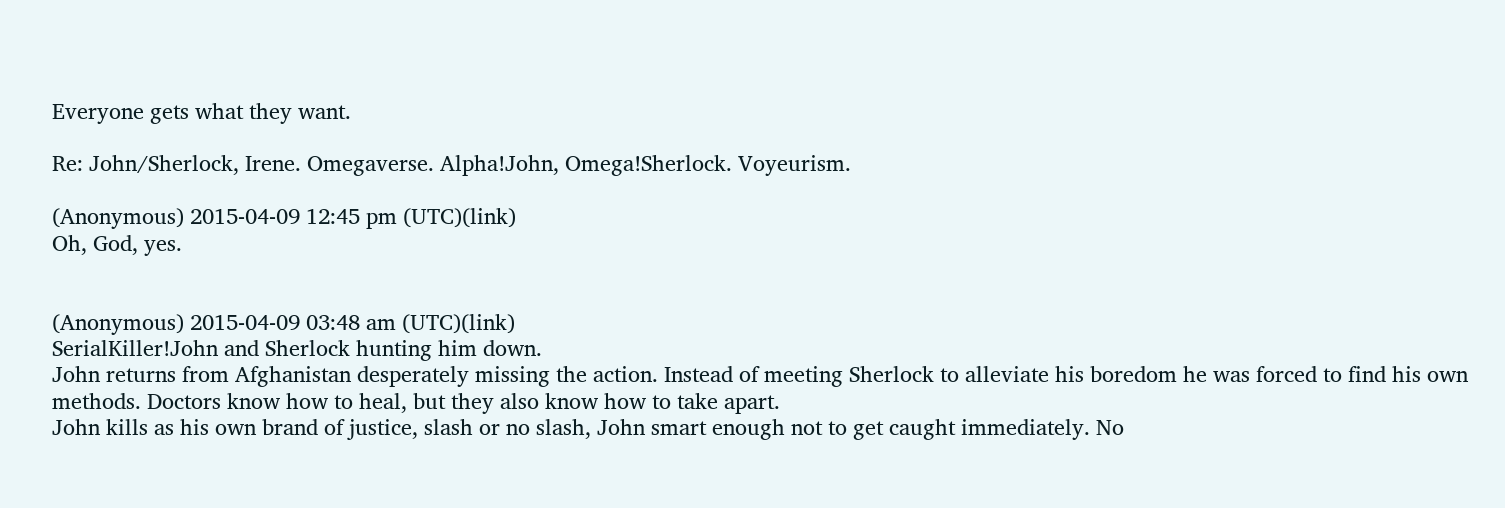Everyone gets what they want.

Re: John/Sherlock, Irene. Omegaverse. Alpha!John, Omega!Sherlock. Voyeurism.

(Anonymous) 2015-04-09 12:45 pm (UTC)(link)
Oh, God, yes.


(Anonymous) 2015-04-09 03:48 am (UTC)(link)
SerialKiller!John and Sherlock hunting him down.
John returns from Afghanistan desperately missing the action. Instead of meeting Sherlock to alleviate his boredom he was forced to find his own methods. Doctors know how to heal, but they also know how to take apart.
John kills as his own brand of justice, slash or no slash, John smart enough not to get caught immediately. No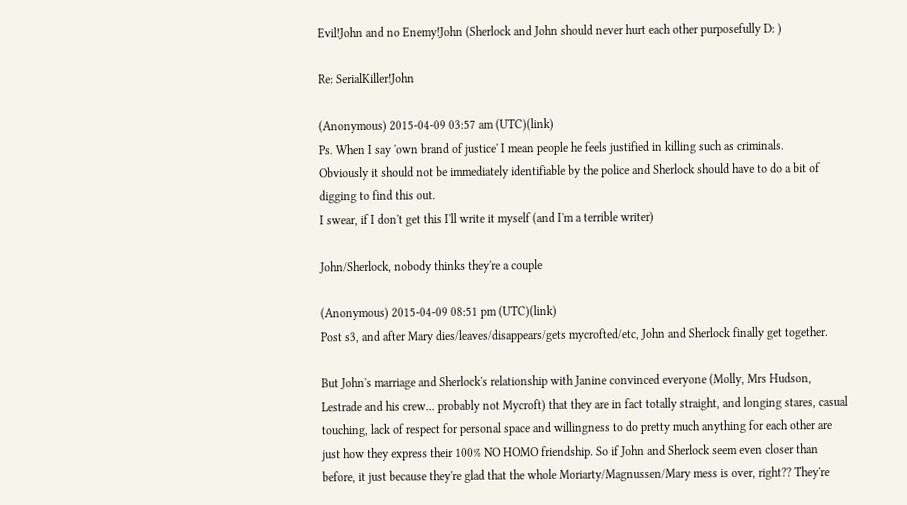Evil!John and no Enemy!John (Sherlock and John should never hurt each other purposefully D: )

Re: SerialKiller!John

(Anonymous) 2015-04-09 03:57 am (UTC)(link)
Ps. When I say 'own brand of justice' I mean people he feels justified in killing such as criminals.
Obviously it should not be immediately identifiable by the police and Sherlock should have to do a bit of digging to find this out.
I swear, if I don't get this I'll write it myself (and I'm a terrible writer)

John/Sherlock, nobody thinks they're a couple

(Anonymous) 2015-04-09 08:51 pm (UTC)(link)
Post s3, and after Mary dies/leaves/disappears/gets mycrofted/etc, John and Sherlock finally get together.

But John's marriage and Sherlock's relationship with Janine convinced everyone (Molly, Mrs Hudson, Lestrade and his crew... probably not Mycroft) that they are in fact totally straight, and longing stares, casual touching, lack of respect for personal space and willingness to do pretty much anything for each other are just how they express their 100% NO HOMO friendship. So if John and Sherlock seem even closer than before, it just because they're glad that the whole Moriarty/Magnussen/Mary mess is over, right?? They're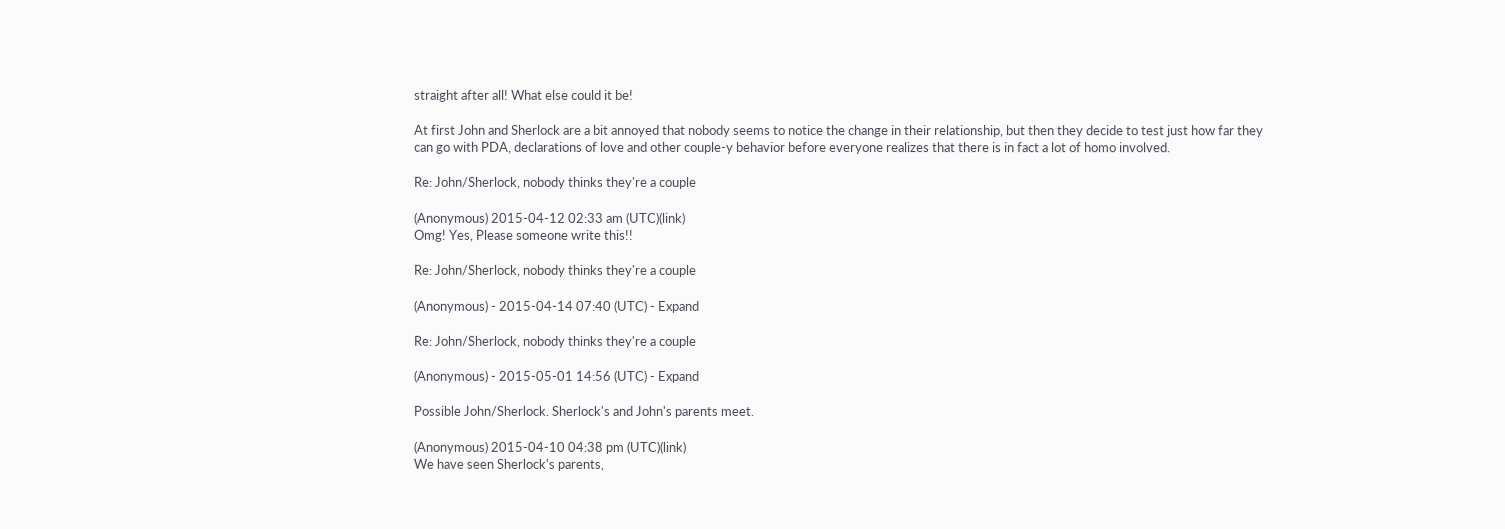straight after all! What else could it be!

At first John and Sherlock are a bit annoyed that nobody seems to notice the change in their relationship, but then they decide to test just how far they can go with PDA, declarations of love and other couple-y behavior before everyone realizes that there is in fact a lot of homo involved.

Re: John/Sherlock, nobody thinks they're a couple

(Anonymous) 2015-04-12 02:33 am (UTC)(link)
Omg! Yes, Please someone write this!!

Re: John/Sherlock, nobody thinks they're a couple

(Anonymous) - 2015-04-14 07:40 (UTC) - Expand

Re: John/Sherlock, nobody thinks they're a couple

(Anonymous) - 2015-05-01 14:56 (UTC) - Expand

Possible John/Sherlock. Sherlock's and John's parents meet.

(Anonymous) 2015-04-10 04:38 pm (UTC)(link)
We have seen Sherlock's parents,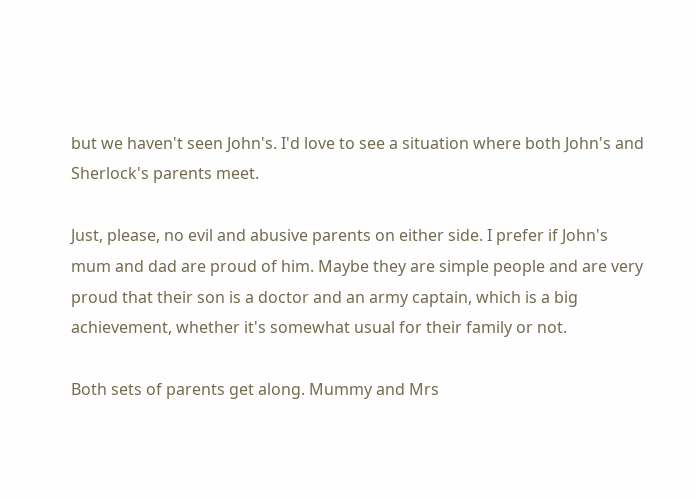but we haven't seen John's. I'd love to see a situation where both John's and Sherlock's parents meet.

Just, please, no evil and abusive parents on either side. I prefer if John's mum and dad are proud of him. Maybe they are simple people and are very proud that their son is a doctor and an army captain, which is a big achievement, whether it's somewhat usual for their family or not.

Both sets of parents get along. Mummy and Mrs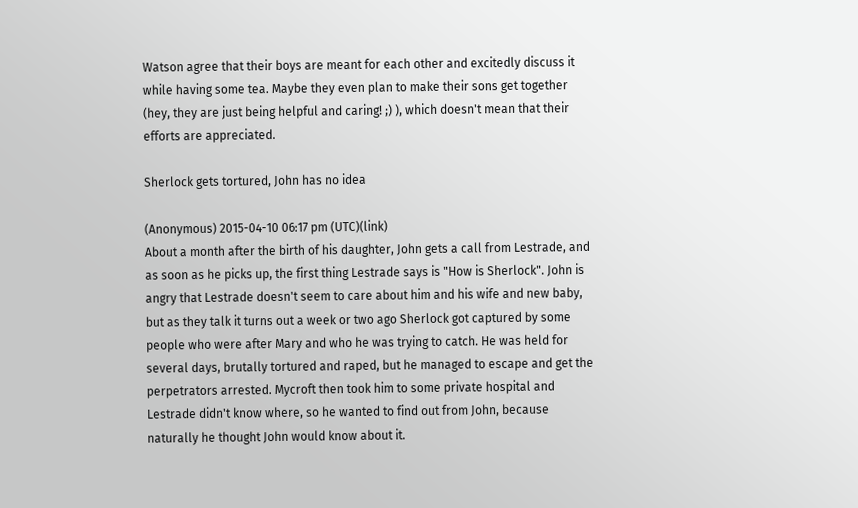Watson agree that their boys are meant for each other and excitedly discuss it while having some tea. Maybe they even plan to make their sons get together (hey, they are just being helpful and caring! ;) ), which doesn't mean that their efforts are appreciated.

Sherlock gets tortured, John has no idea

(Anonymous) 2015-04-10 06:17 pm (UTC)(link)
About a month after the birth of his daughter, John gets a call from Lestrade, and as soon as he picks up, the first thing Lestrade says is "How is Sherlock". John is angry that Lestrade doesn't seem to care about him and his wife and new baby, but as they talk it turns out a week or two ago Sherlock got captured by some people who were after Mary and who he was trying to catch. He was held for several days, brutally tortured and raped, but he managed to escape and get the perpetrators arrested. Mycroft then took him to some private hospital and Lestrade didn't know where, so he wanted to find out from John, because naturally he thought John would know about it.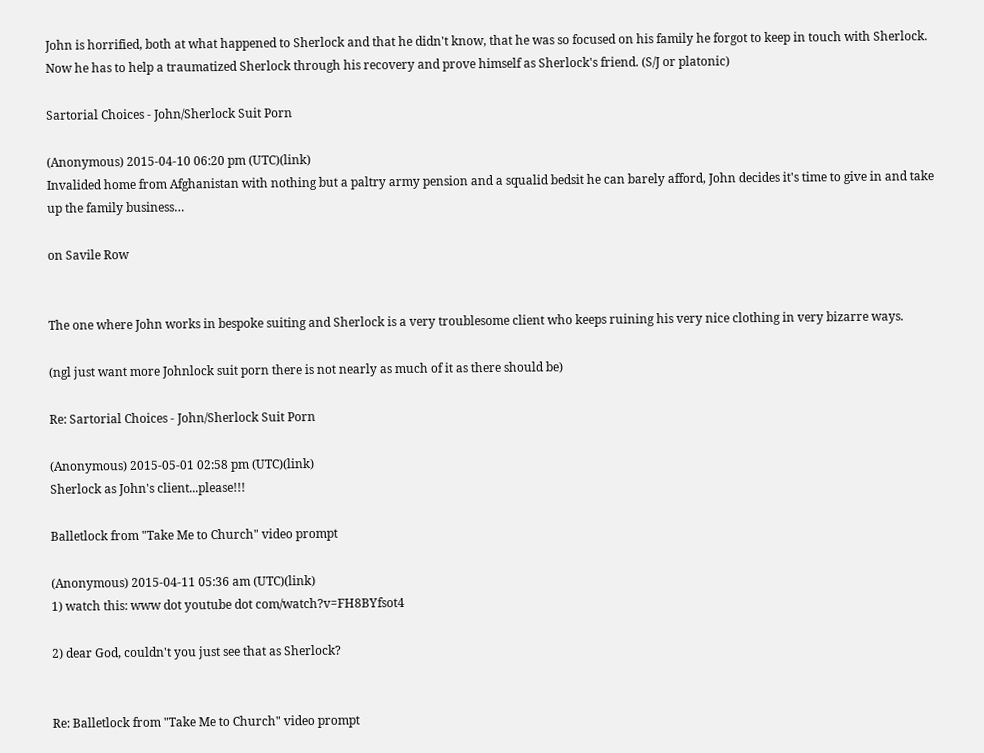John is horrified, both at what happened to Sherlock and that he didn't know, that he was so focused on his family he forgot to keep in touch with Sherlock. Now he has to help a traumatized Sherlock through his recovery and prove himself as Sherlock's friend. (S/J or platonic)

Sartorial Choices - John/Sherlock Suit Porn

(Anonymous) 2015-04-10 06:20 pm (UTC)(link)
Invalided home from Afghanistan with nothing but a paltry army pension and a squalid bedsit he can barely afford, John decides it's time to give in and take up the family business…

on Savile Row


The one where John works in bespoke suiting and Sherlock is a very troublesome client who keeps ruining his very nice clothing in very bizarre ways.

(ngl just want more Johnlock suit porn there is not nearly as much of it as there should be)

Re: Sartorial Choices - John/Sherlock Suit Porn

(Anonymous) 2015-05-01 02:58 pm (UTC)(link)
Sherlock as John's client...please!!!

Balletlock from "Take Me to Church" video prompt

(Anonymous) 2015-04-11 05:36 am (UTC)(link)
1) watch this: www dot youtube dot com/watch?v=FH8BYfsot4

2) dear God, couldn't you just see that as Sherlock?


Re: Balletlock from "Take Me to Church" video prompt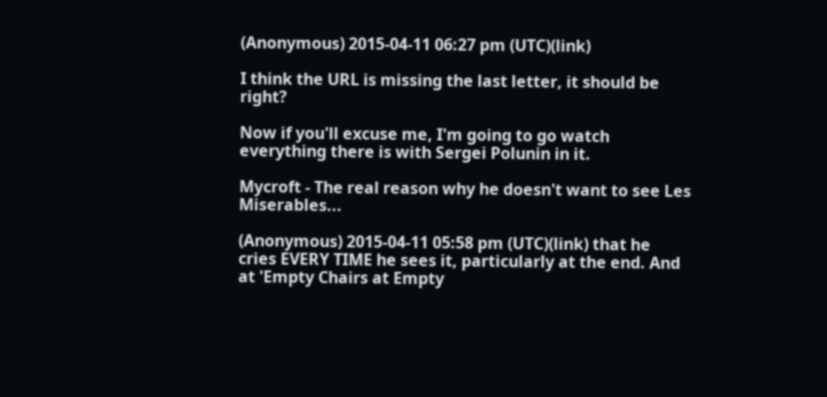(Anonymous) 2015-04-11 06:27 pm (UTC)(link)

I think the URL is missing the last letter, it should be right?

Now if you'll excuse me, I'm going to go watch everything there is with Sergei Polunin in it.

Mycroft - The real reason why he doesn't want to see Les Miserables...

(Anonymous) 2015-04-11 05:58 pm (UTC)(link) that he cries EVERY TIME he sees it, particularly at the end. And at 'Empty Chairs at Empty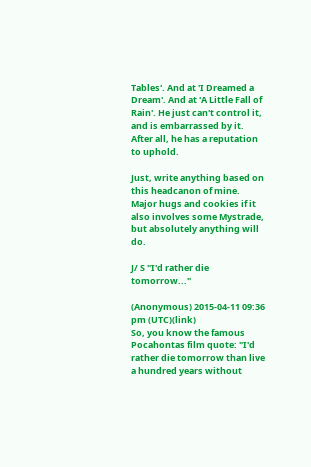Tables'. And at 'I Dreamed a Dream'. And at 'A Little Fall of Rain'. He just can't control it, and is embarrassed by it. After all, he has a reputation to uphold.

Just, write anything based on this headcanon of mine. Major hugs and cookies if it also involves some Mystrade, but absolutely anything will do.

J/ S "I'd rather die tomorrow..."

(Anonymous) 2015-04-11 09:36 pm (UTC)(link)
So, you know the famous Pocahontas film quote: "I'd rather die tomorrow than live a hundred years without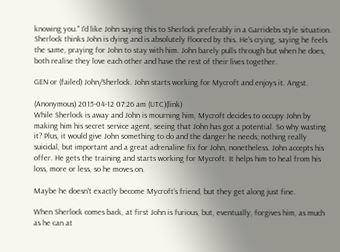knowing you." I'd like John saying this to Sherlock preferably in a Garridebs style situation. Sherlock thinks John is dying and is absolutely floored by this. He's crying, saying he feels the same, praying for John to stay with him. John barely pulls through but when he does, both realise they love each other and have the rest of their lives together.

GEN or (failed) John/Sherlock. John starts working for Mycroft and enjoys it. Angst.

(Anonymous) 2015-04-12 07:26 am (UTC)(link)
While Sherlock is away and John is mourning him, Mycroft decides to occupy John by making him his secret service agent, seeing that John has got a potential. So why wasting it? Plus, it would give John something to do and the danger he needs; nothing really suicidal, but important and a great adrenaline fix for John, nonetheless. John accepts his offer. He gets the training and starts working for Mycroft. It helps him to heal from his loss, more or less, so he moves on.

Maybe he doesn't exactly become Mycroft's friend, but they get along just fine.

When Sherlock comes back, at first John is furious, but, eventually, forgives him, as much as he can at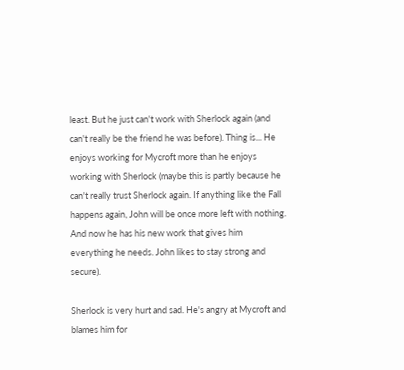least. But he just can't work with Sherlock again (and can't really be the friend he was before). Thing is... He enjoys working for Mycroft more than he enjoys working with Sherlock (maybe this is partly because he can't really trust Sherlock again. If anything like the Fall happens again, John will be once more left with nothing. And now he has his new work that gives him everything he needs. John likes to stay strong and secure).

Sherlock is very hurt and sad. He's angry at Mycroft and blames him for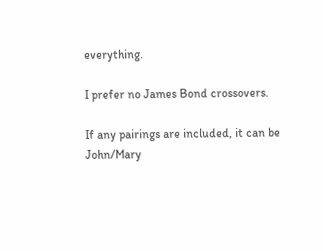everything.

I prefer no James Bond crossovers.

If any pairings are included, it can be John/Mary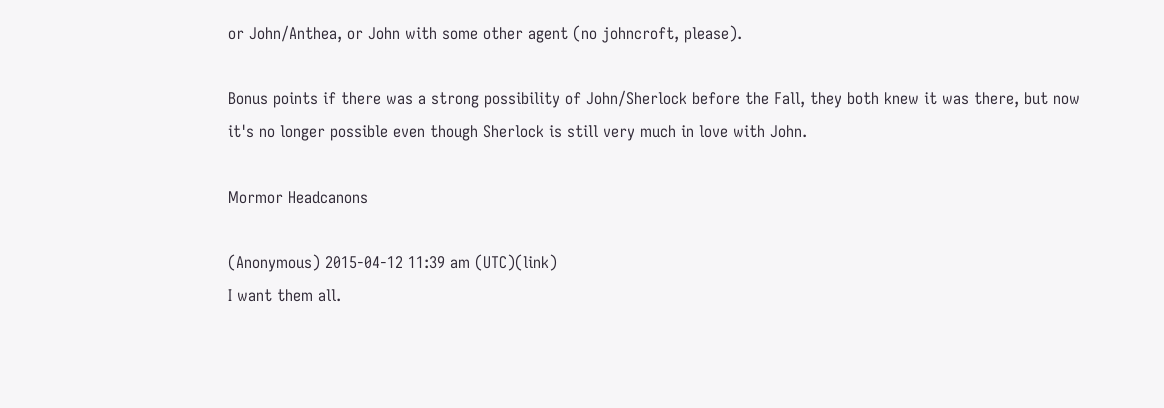or John/Anthea, or John with some other agent (no johncroft, please).

Bonus points if there was a strong possibility of John/Sherlock before the Fall, they both knew it was there, but now it's no longer possible even though Sherlock is still very much in love with John.

Mormor Headcanons

(Anonymous) 2015-04-12 11:39 am (UTC)(link)
I want them all.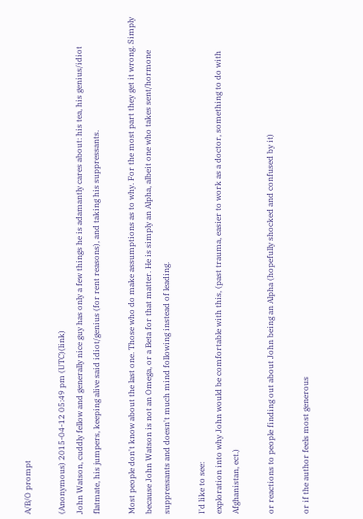A/B/O prompt

(Anonymous) 2015-04-12 05:49 pm (UTC)(link)
John Watson, cuddly fellow and generally nice guy has only a few things he is adamantly cares about: his tea, his genius/idiot flatmate, his jumpers, keeping alive said idiot/genius (for rent reasons), and taking his suppressants.

Most people don't know about the last one. Those who do make assumptions as to why. For the most part they get it wrong. Simply because John Watson is not an Omega, or a Beta for that matter. He is simply an Alpha, albeit one who takes sent/hormone suppressants and doesn't much mind following instead of leading.

I'd like to see:
exploration into why John would be comfortable with this, (past trauma, easier to work as a doctor, something to do with Afghanistan, ect.)

or reactions to people finding out about John being an Alpha (hopefully shocked and confused by it)

or if the author feels most generous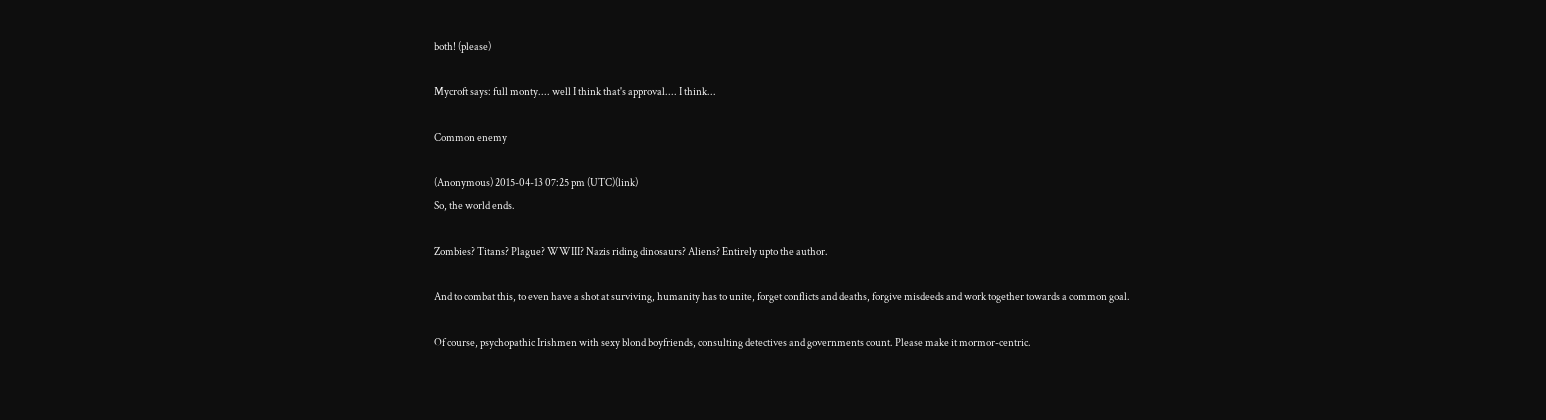both! (please)

Mycroft says: full monty.... well I think that's approval.... I think...

Common enemy

(Anonymous) 2015-04-13 07:25 pm (UTC)(link)
So, the world ends.

Zombies? Titans? Plague? WWIII? Nazis riding dinosaurs? Aliens? Entirely upto the author.

And to combat this, to even have a shot at surviving, humanity has to unite, forget conflicts and deaths, forgive misdeeds and work together towards a common goal.

Of course, psychopathic Irishmen with sexy blond boyfriends, consulting detectives and governments count. Please make it mormor-centric.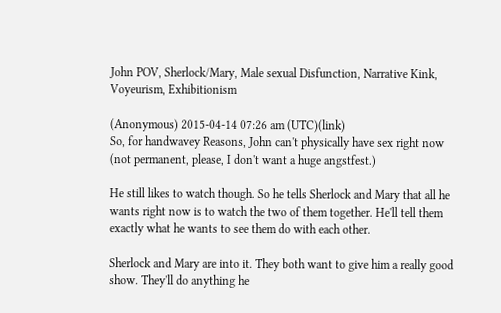John POV, Sherlock/Mary, Male sexual Disfunction, Narrative Kink, Voyeurism, Exhibitionism

(Anonymous) 2015-04-14 07:26 am (UTC)(link)
So, for handwavey Reasons, John can't physically have sex right now (not permanent, please, I don't want a huge angstfest.)

He still likes to watch though. So he tells Sherlock and Mary that all he wants right now is to watch the two of them together. He'll tell them exactly what he wants to see them do with each other.

Sherlock and Mary are into it. They both want to give him a really good show. They'll do anything he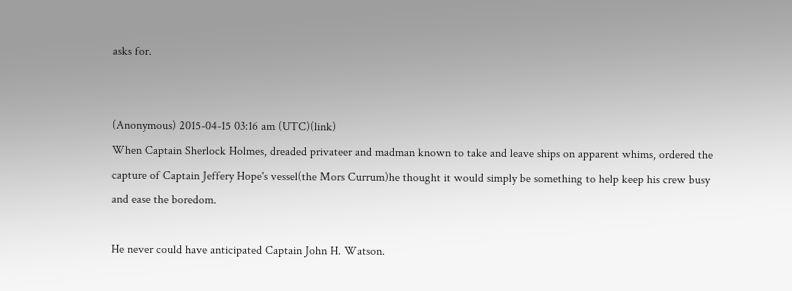asks for.


(Anonymous) 2015-04-15 03:16 am (UTC)(link)
When Captain Sherlock Holmes, dreaded privateer and madman known to take and leave ships on apparent whims, ordered the capture of Captain Jeffery Hope's vessel(the Mors Currum)he thought it would simply be something to help keep his crew busy and ease the boredom.

He never could have anticipated Captain John H. Watson.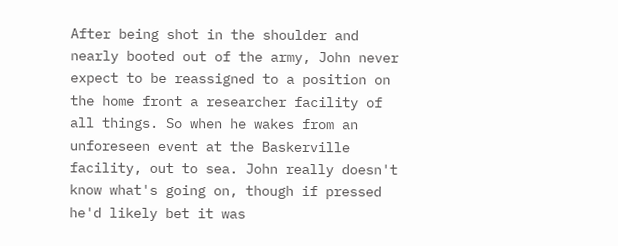After being shot in the shoulder and nearly booted out of the army, John never expect to be reassigned to a position on the home front a researcher facility of all things. So when he wakes from an unforeseen event at the Baskerville facility, out to sea. John really doesn't know what's going on, though if pressed he'd likely bet it was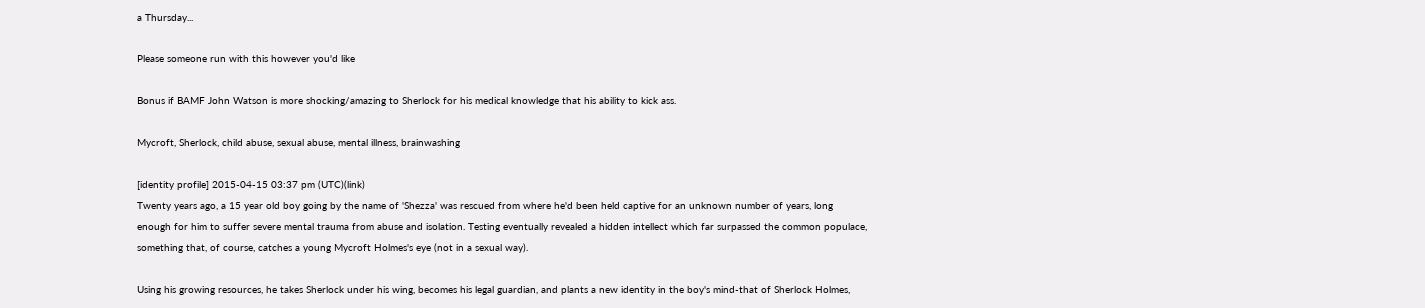a Thursday...

Please someone run with this however you'd like

Bonus if BAMF John Watson is more shocking/amazing to Sherlock for his medical knowledge that his ability to kick ass.

Mycroft, Sherlock, child abuse, sexual abuse, mental illness, brainwashing

[identity profile] 2015-04-15 03:37 pm (UTC)(link)
Twenty years ago, a 15 year old boy going by the name of 'Shezza' was rescued from where he'd been held captive for an unknown number of years, long enough for him to suffer severe mental trauma from abuse and isolation. Testing eventually revealed a hidden intellect which far surpassed the common populace, something that, of course, catches a young Mycroft Holmes's eye (not in a sexual way).

Using his growing resources, he takes Sherlock under his wing, becomes his legal guardian, and plants a new identity in the boy's mind-that of Sherlock Holmes,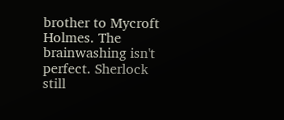brother to Mycroft Holmes. The brainwashing isn't perfect. Sherlock still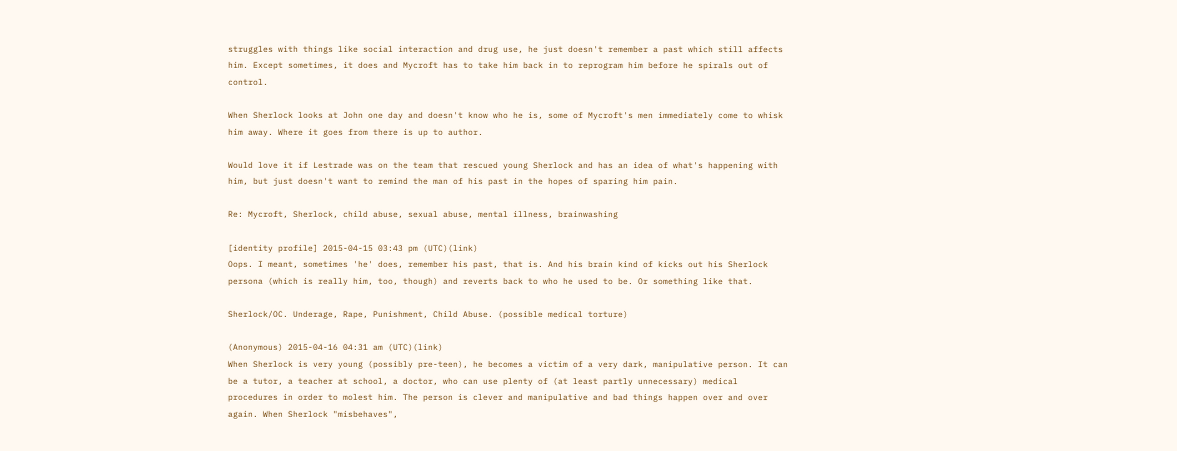struggles with things like social interaction and drug use, he just doesn't remember a past which still affects him. Except sometimes, it does and Mycroft has to take him back in to reprogram him before he spirals out of control.

When Sherlock looks at John one day and doesn't know who he is, some of Mycroft's men immediately come to whisk him away. Where it goes from there is up to author.

Would love it if Lestrade was on the team that rescued young Sherlock and has an idea of what's happening with him, but just doesn't want to remind the man of his past in the hopes of sparing him pain.

Re: Mycroft, Sherlock, child abuse, sexual abuse, mental illness, brainwashing

[identity profile] 2015-04-15 03:43 pm (UTC)(link)
Oops. I meant, sometimes 'he' does, remember his past, that is. And his brain kind of kicks out his Sherlock persona (which is really him, too, though) and reverts back to who he used to be. Or something like that.

Sherlock/OC. Underage, Rape, Punishment, Child Abuse. (possible medical torture)

(Anonymous) 2015-04-16 04:31 am (UTC)(link)
When Sherlock is very young (possibly pre-teen), he becomes a victim of a very dark, manipulative person. It can be a tutor, a teacher at school, a doctor, who can use plenty of (at least partly unnecessary) medical procedures in order to molest him. The person is clever and manipulative and bad things happen over and over again. When Sherlock "misbehaves",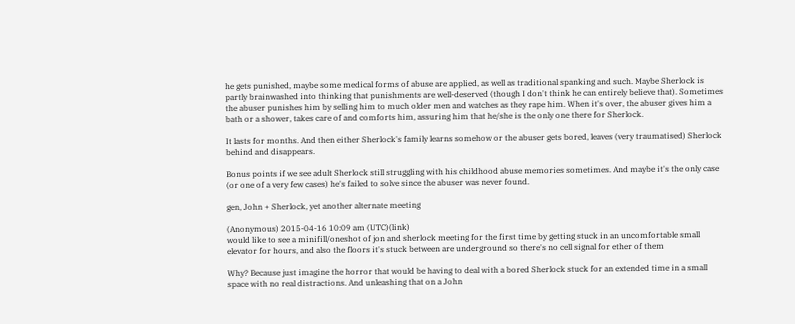he gets punished, maybe some medical forms of abuse are applied, as well as traditional spanking and such. Maybe Sherlock is partly brainwashed into thinking that punishments are well-deserved (though I don't think he can entirely believe that). Sometimes the abuser punishes him by selling him to much older men and watches as they rape him. When it's over, the abuser gives him a bath or a shower, takes care of and comforts him, assuring him that he/she is the only one there for Sherlock.

It lasts for months. And then either Sherlock's family learns somehow or the abuser gets bored, leaves (very traumatised) Sherlock behind and disappears.

Bonus points if we see adult Sherlock still struggling with his childhood abuse memories sometimes. And maybe it's the only case (or one of a very few cases) he's failed to solve since the abuser was never found.

gen, John + Sherlock, yet another alternate meeting

(Anonymous) 2015-04-16 10:09 am (UTC)(link)
would like to see a minifill/oneshot of jon and sherlock meeting for the first time by getting stuck in an uncomfortable small elevator for hours, and also the floors it's stuck between are underground so there's no cell signal for ether of them

Why? Because just imagine the horror that would be having to deal with a bored Sherlock stuck for an extended time in a small space with no real distractions. And unleashing that on a John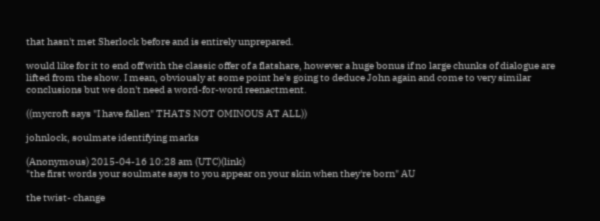that hasn't met Sherlock before and is entirely unprepared.

would like for it to end off with the classic offer of a flatshare, however a huge bonus if no large chunks of dialogue are lifted from the show. I mean, obviously at some point he's going to deduce John again and come to very similar conclusions but we don't need a word-for-word reenactment.

((mycroft says "I have fallen" THATS NOT OMINOUS AT ALL))

johnlock, soulmate identifying marks

(Anonymous) 2015-04-16 10:28 am (UTC)(link)
"the first words your soulmate says to you appear on your skin when they're born" AU

the twist- change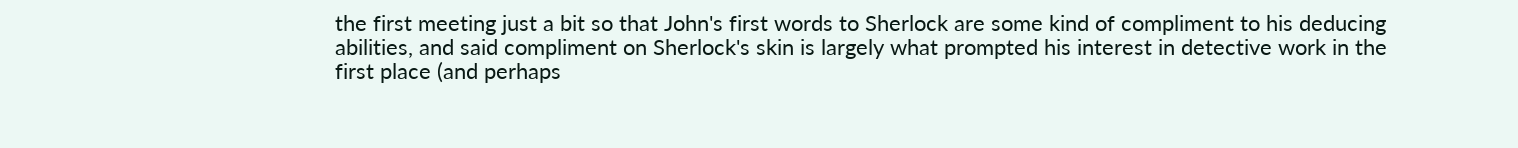the first meeting just a bit so that John's first words to Sherlock are some kind of compliment to his deducing abilities, and said compliment on Sherlock's skin is largely what prompted his interest in detective work in the first place (and perhaps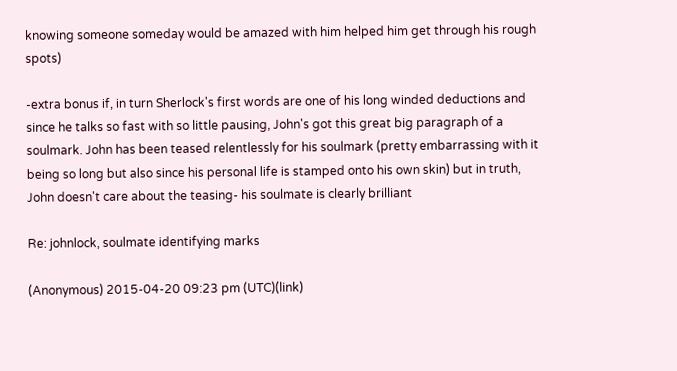knowing someone someday would be amazed with him helped him get through his rough spots)

-extra bonus if, in turn Sherlock's first words are one of his long winded deductions and since he talks so fast with so little pausing, John's got this great big paragraph of a soulmark. John has been teased relentlessly for his soulmark (pretty embarrassing with it being so long but also since his personal life is stamped onto his own skin) but in truth, John doesn't care about the teasing- his soulmate is clearly brilliant

Re: johnlock, soulmate identifying marks

(Anonymous) 2015-04-20 09:23 pm (UTC)(link)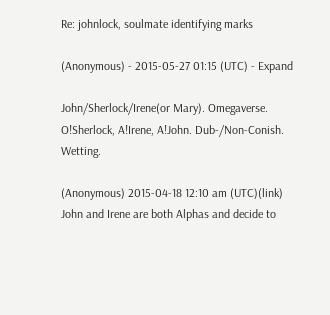Re: johnlock, soulmate identifying marks

(Anonymous) - 2015-05-27 01:15 (UTC) - Expand

John/Sherlock/Irene(or Mary). Omegaverse. O!Sherlock, A!Irene, A!John. Dub-/Non-Conish. Wetting.

(Anonymous) 2015-04-18 12:10 am (UTC)(link)
John and Irene are both Alphas and decide to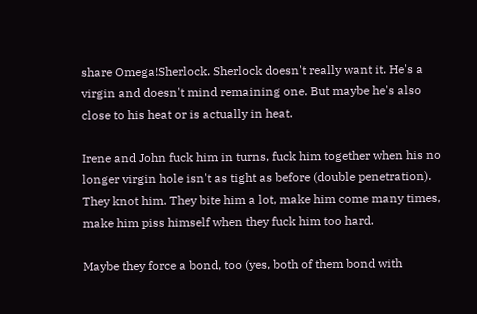share Omega!Sherlock. Sherlock doesn't really want it. He's a virgin and doesn't mind remaining one. But maybe he's also close to his heat or is actually in heat.

Irene and John fuck him in turns, fuck him together when his no longer virgin hole isn't as tight as before (double penetration). They knot him. They bite him a lot, make him come many times, make him piss himself when they fuck him too hard.

Maybe they force a bond, too (yes, both of them bond with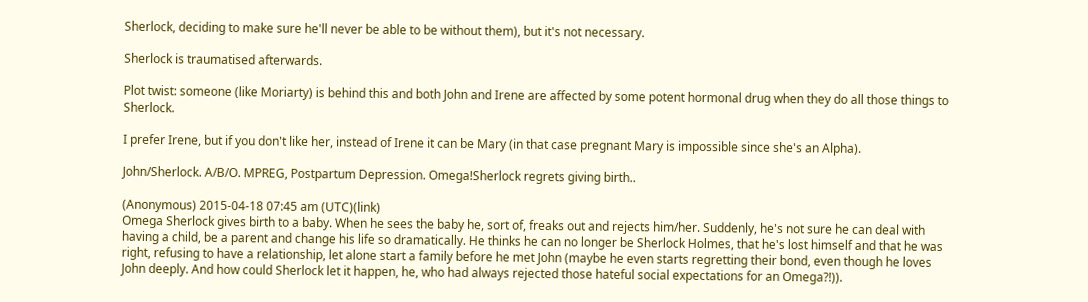Sherlock, deciding to make sure he'll never be able to be without them), but it's not necessary.

Sherlock is traumatised afterwards.

Plot twist: someone (like Moriarty) is behind this and both John and Irene are affected by some potent hormonal drug when they do all those things to Sherlock.

I prefer Irene, but if you don't like her, instead of Irene it can be Mary (in that case pregnant Mary is impossible since she's an Alpha).

John/Sherlock. A/B/O. MPREG, Postpartum Depression. Omega!Sherlock regrets giving birth..

(Anonymous) 2015-04-18 07:45 am (UTC)(link)
Omega Sherlock gives birth to a baby. When he sees the baby he, sort of, freaks out and rejects him/her. Suddenly, he's not sure he can deal with having a child, be a parent and change his life so dramatically. He thinks he can no longer be Sherlock Holmes, that he's lost himself and that he was right, refusing to have a relationship, let alone start a family before he met John (maybe he even starts regretting their bond, even though he loves John deeply. And how could Sherlock let it happen, he, who had always rejected those hateful social expectations for an Omega?!)).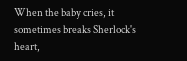When the baby cries, it sometimes breaks Sherlock's heart,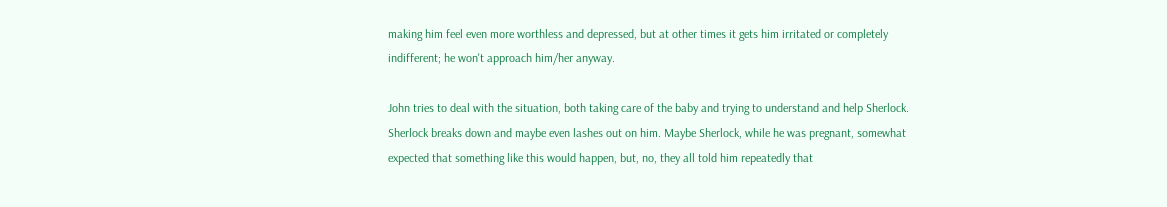making him feel even more worthless and depressed, but at other times it gets him irritated or completely indifferent; he won't approach him/her anyway.

John tries to deal with the situation, both taking care of the baby and trying to understand and help Sherlock. Sherlock breaks down and maybe even lashes out on him. Maybe Sherlock, while he was pregnant, somewhat expected that something like this would happen, but, no, they all told him repeatedly that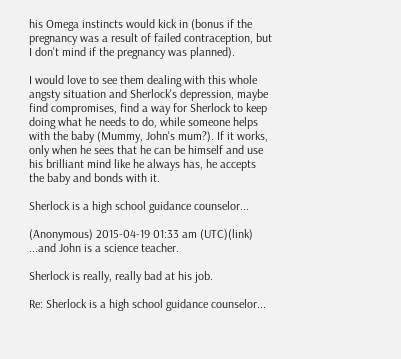his Omega instincts would kick in (bonus if the pregnancy was a result of failed contraception, but I don't mind if the pregnancy was planned).

I would love to see them dealing with this whole angsty situation and Sherlock's depression, maybe find compromises, find a way for Sherlock to keep doing what he needs to do, while someone helps with the baby (Mummy, John's mum?). If it works, only when he sees that he can be himself and use his brilliant mind like he always has, he accepts the baby and bonds with it.

Sherlock is a high school guidance counselor...

(Anonymous) 2015-04-19 01:33 am (UTC)(link)
...and John is a science teacher.

Sherlock is really, really bad at his job.

Re: Sherlock is a high school guidance counselor...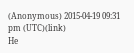(Anonymous) 2015-04-19 09:31 pm (UTC)(link)
He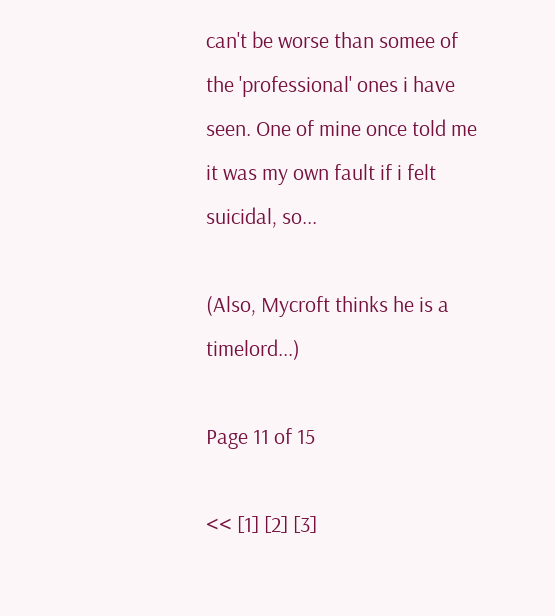can't be worse than somee of the 'professional' ones i have seen. One of mine once told me it was my own fault if i felt suicidal, so...

(Also, Mycroft thinks he is a timelord...)

Page 11 of 15

<< [1] [2] [3]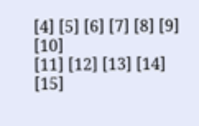[4] [5] [6] [7] [8] [9] [10]
[11] [12] [13] [14] [15]